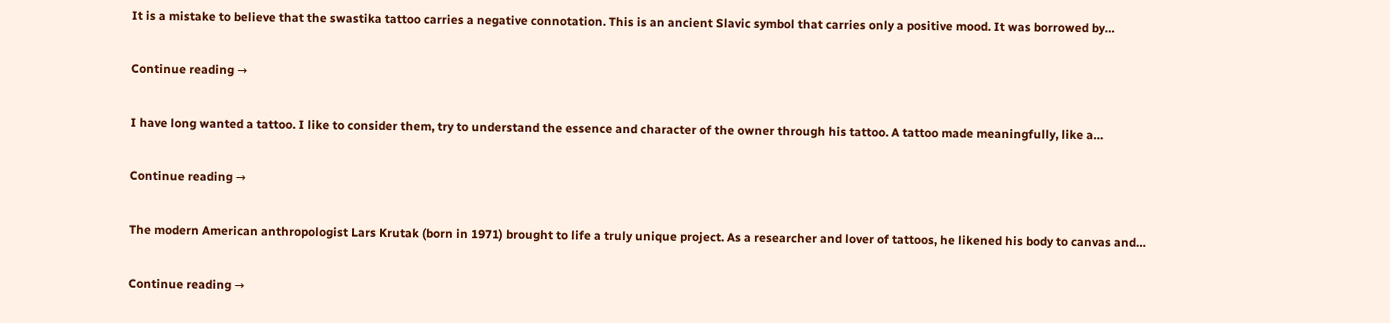It is a mistake to believe that the swastika tattoo carries a negative connotation. This is an ancient Slavic symbol that carries only a positive mood. It was borrowed by…

Continue reading →

I have long wanted a tattoo. I like to consider them, try to understand the essence and character of the owner through his tattoo. A tattoo made meaningfully, like a…

Continue reading →

The modern American anthropologist Lars Krutak (born in 1971) brought to life a truly unique project. As a researcher and lover of tattoos, he likened his body to canvas and…

Continue reading →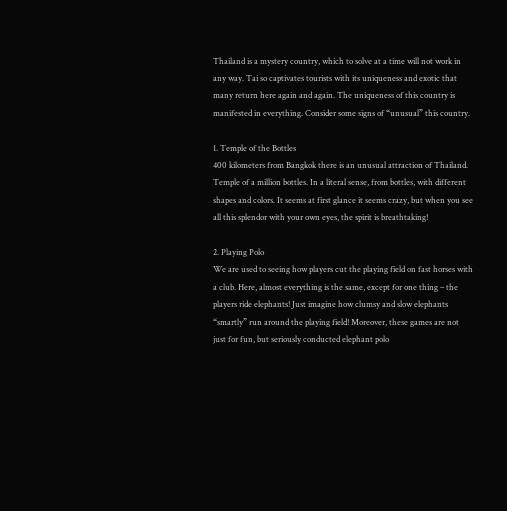Thailand is a mystery country, which to solve at a time will not work in any way. Tai so captivates tourists with its uniqueness and exotic that many return here again and again. The uniqueness of this country is manifested in everything. Consider some signs of “unusual” this country.

1. Temple of the Bottles
400 kilometers from Bangkok there is an unusual attraction of Thailand. Temple of a million bottles. In a literal sense, from bottles, with different shapes and colors. It seems at first glance it seems crazy, but when you see all this splendor with your own eyes, the spirit is breathtaking!

2. Playing Polo
We are used to seeing how players cut the playing field on fast horses with a club. Here, almost everything is the same, except for one thing – the players ride elephants! Just imagine how clumsy and slow elephants “smartly” run around the playing field! Moreover, these games are not just for fun, but seriously conducted elephant polo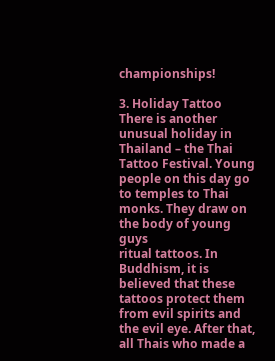championships!

3. Holiday Tattoo
There is another unusual holiday in Thailand – the Thai Tattoo Festival. Young people on this day go to temples to Thai monks. They draw on the body of young guys
ritual tattoos. In Buddhism, it is believed that these tattoos protect them from evil spirits and the evil eye. After that, all Thais who made a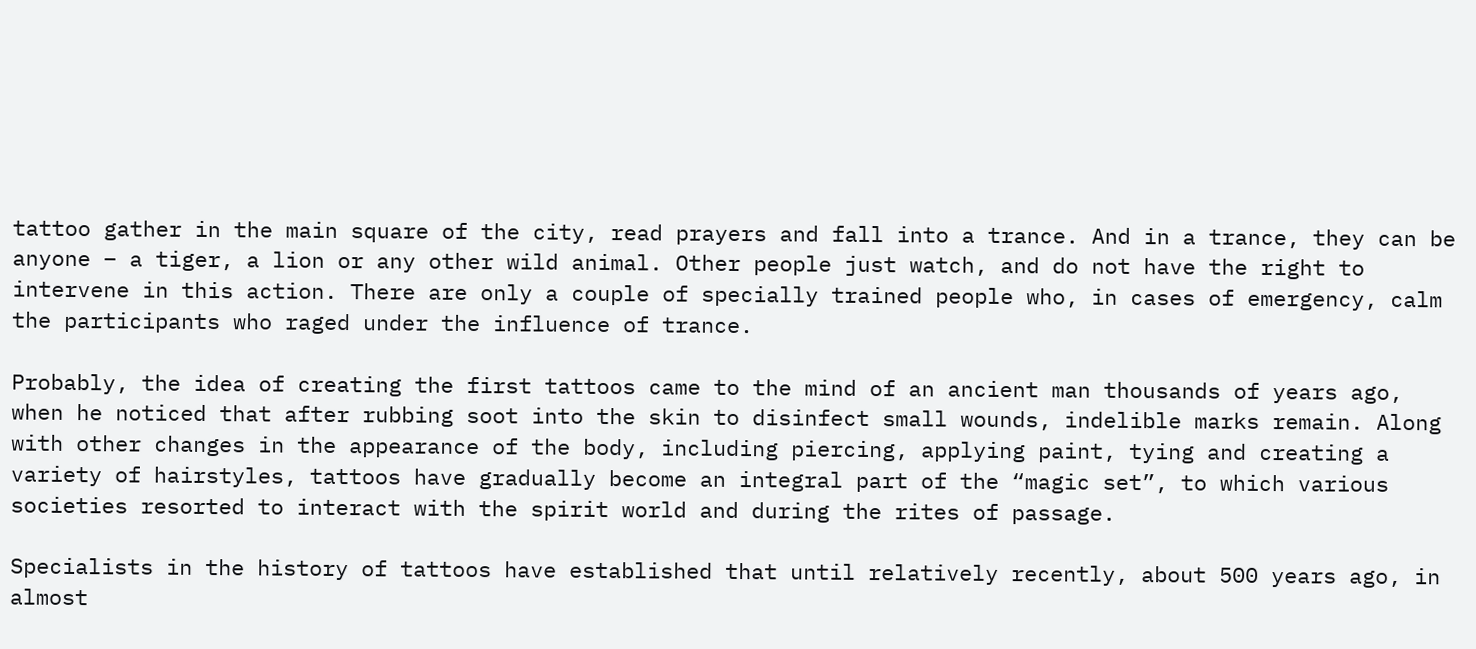tattoo gather in the main square of the city, read prayers and fall into a trance. And in a trance, they can be anyone – a tiger, a lion or any other wild animal. Other people just watch, and do not have the right to intervene in this action. There are only a couple of specially trained people who, in cases of emergency, calm the participants who raged under the influence of trance.

Probably, the idea of creating the first tattoos came to the mind of an ancient man thousands of years ago, when he noticed that after rubbing soot into the skin to disinfect small wounds, indelible marks remain. Along with other changes in the appearance of the body, including piercing, applying paint, tying and creating a variety of hairstyles, tattoos have gradually become an integral part of the “magic set”, to which various societies resorted to interact with the spirit world and during the rites of passage.

Specialists in the history of tattoos have established that until relatively recently, about 500 years ago, in almost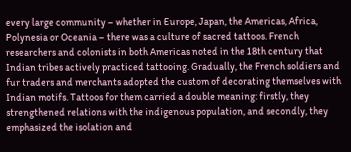every large community – whether in Europe, Japan, the Americas, Africa, Polynesia or Oceania – there was a culture of sacred tattoos. French researchers and colonists in both Americas noted in the 18th century that Indian tribes actively practiced tattooing. Gradually, the French soldiers and fur traders and merchants adopted the custom of decorating themselves with Indian motifs. Tattoos for them carried a double meaning: firstly, they strengthened relations with the indigenous population, and secondly, they emphasized the isolation and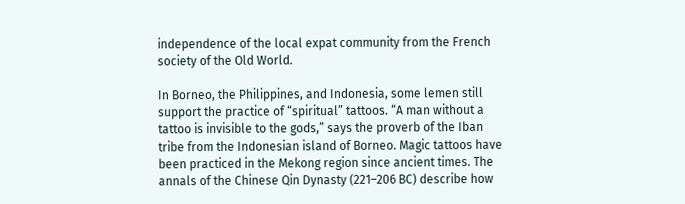independence of the local expat community from the French society of the Old World.

In Borneo, the Philippines, and Indonesia, some lemen still support the practice of “spiritual” tattoos. “A man without a tattoo is invisible to the gods,” says the proverb of the Iban tribe from the Indonesian island of Borneo. Magic tattoos have been practiced in the Mekong region since ancient times. The annals of the Chinese Qin Dynasty (221–206 BC) describe how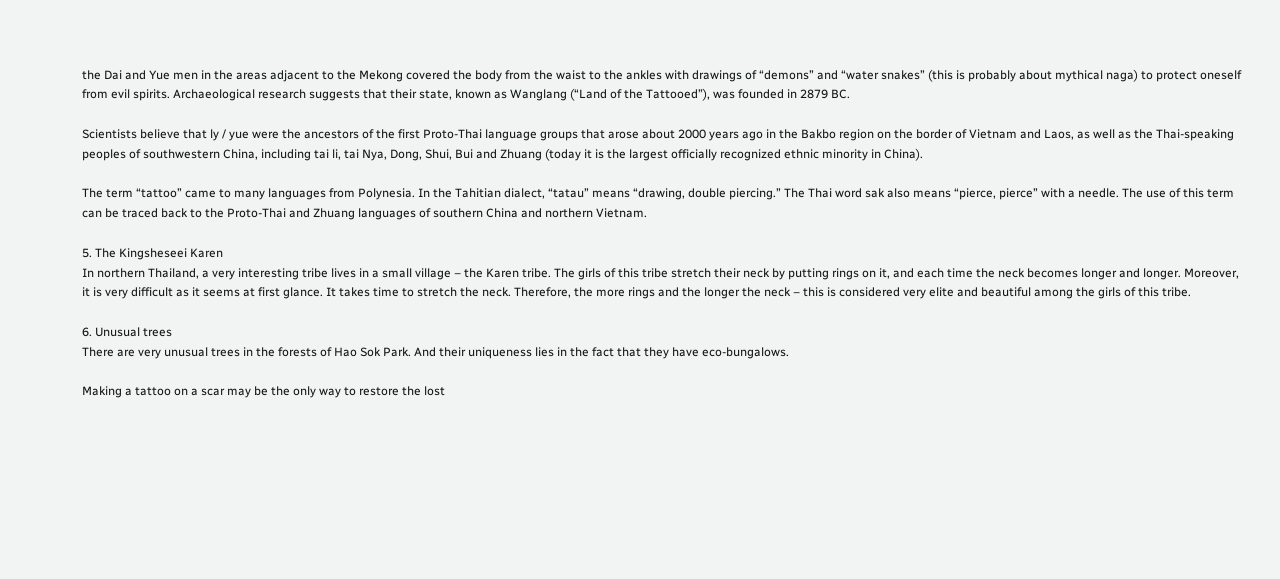the Dai and Yue men in the areas adjacent to the Mekong covered the body from the waist to the ankles with drawings of “demons” and “water snakes” (this is probably about mythical naga) to protect oneself from evil spirits. Archaeological research suggests that their state, known as Wanglang (“Land of the Tattooed”), was founded in 2879 BC.

Scientists believe that ly / yue were the ancestors of the first Proto-Thai language groups that arose about 2000 years ago in the Bakbo region on the border of Vietnam and Laos, as well as the Thai-speaking peoples of southwestern China, including tai li, tai Nya, Dong, Shui, Bui and Zhuang (today it is the largest officially recognized ethnic minority in China).

The term “tattoo” came to many languages from Polynesia. In the Tahitian dialect, “tatau” means “drawing, double piercing.” The Thai word sak also means “pierce, pierce” with a needle. The use of this term can be traced back to the Proto-Thai and Zhuang languages of southern China and northern Vietnam.

5. The Kingsheseei Karen
In northern Thailand, a very interesting tribe lives in a small village – the Karen tribe. The girls of this tribe stretch their neck by putting rings on it, and each time the neck becomes longer and longer. Moreover, it is very difficult as it seems at first glance. It takes time to stretch the neck. Therefore, the more rings and the longer the neck – this is considered very elite and beautiful among the girls of this tribe.

6. Unusual trees
There are very unusual trees in the forests of Hao Sok Park. And their uniqueness lies in the fact that they have eco-bungalows.

Making a tattoo on a scar may be the only way to restore the lost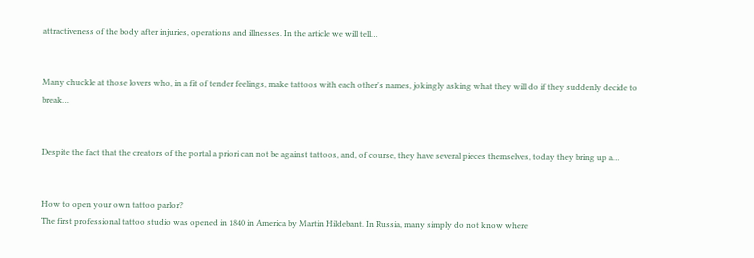attractiveness of the body after injuries, operations and illnesses. In the article we will tell…


Many chuckle at those lovers who, in a fit of tender feelings, make tattoos with each other's names, jokingly asking what they will do if they suddenly decide to break…


Despite the fact that the creators of the portal a priori can not be against tattoos, and, of course, they have several pieces themselves, today they bring up a…


How to open your own tattoo parlor?
The first professional tattoo studio was opened in 1840 in America by Martin Hildebant. In Russia, many simply do not know where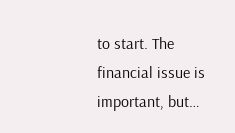to start. The financial issue is important, but…